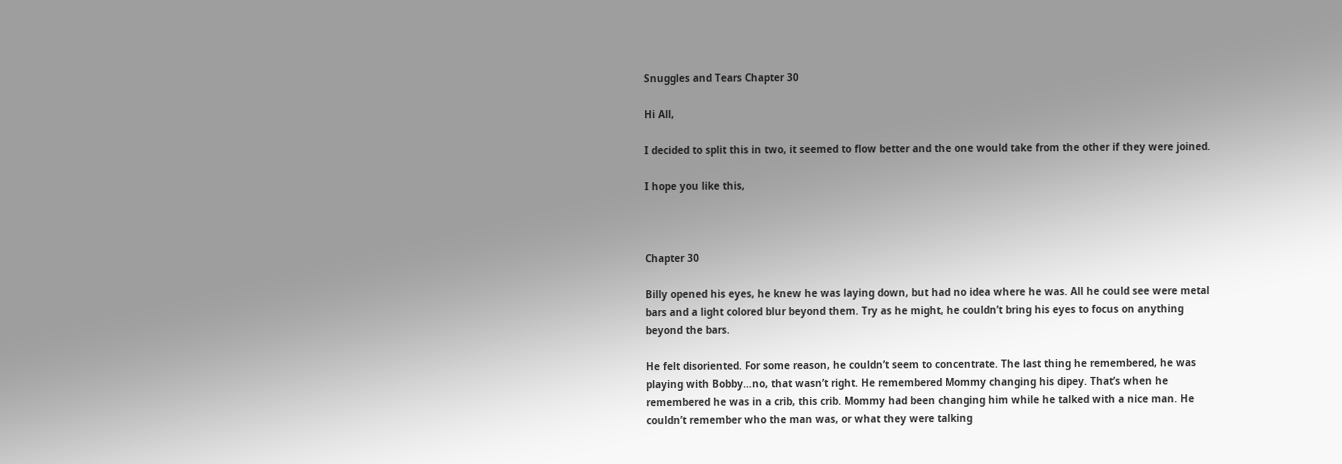Snuggles and Tears Chapter 30

Hi All,

I decided to split this in two, it seemed to flow better and the one would take from the other if they were joined.

I hope you like this,



Chapter 30

Billy opened his eyes, he knew he was laying down, but had no idea where he was. All he could see were metal bars and a light colored blur beyond them. Try as he might, he couldn’t bring his eyes to focus on anything beyond the bars.

He felt disoriented. For some reason, he couldn’t seem to concentrate. The last thing he remembered, he was playing with Bobby…no, that wasn’t right. He remembered Mommy changing his dipey. That’s when he remembered he was in a crib, this crib. Mommy had been changing him while he talked with a nice man. He couldn’t remember who the man was, or what they were talking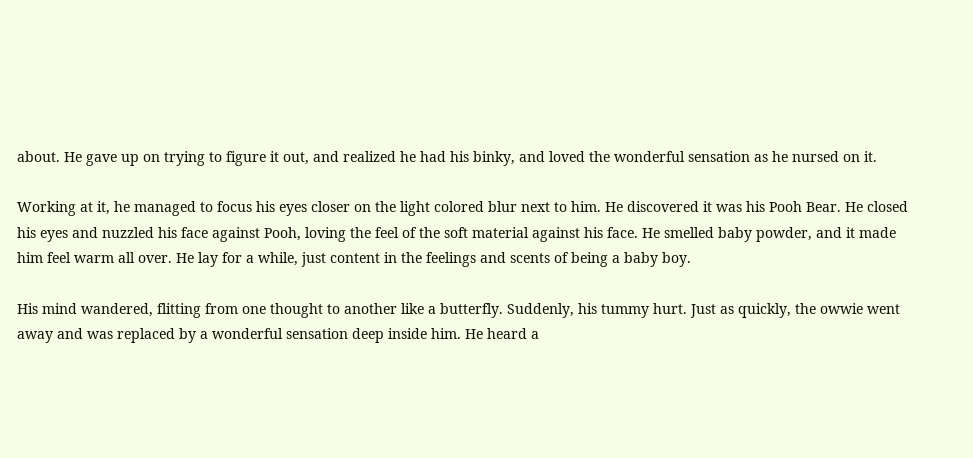about. He gave up on trying to figure it out, and realized he had his binky, and loved the wonderful sensation as he nursed on it.

Working at it, he managed to focus his eyes closer on the light colored blur next to him. He discovered it was his Pooh Bear. He closed his eyes and nuzzled his face against Pooh, loving the feel of the soft material against his face. He smelled baby powder, and it made him feel warm all over. He lay for a while, just content in the feelings and scents of being a baby boy.

His mind wandered, flitting from one thought to another like a butterfly. Suddenly, his tummy hurt. Just as quickly, the owwie went away and was replaced by a wonderful sensation deep inside him. He heard a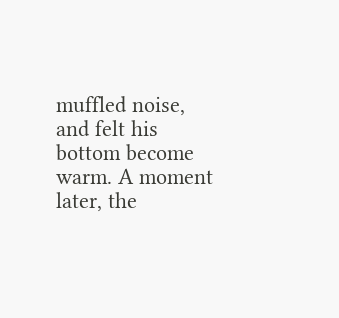muffled noise, and felt his bottom become warm. A moment later, the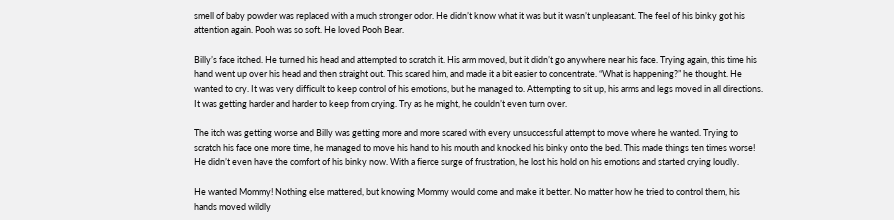smell of baby powder was replaced with a much stronger odor. He didn’t know what it was but it wasn’t unpleasant. The feel of his binky got his attention again. Pooh was so soft. He loved Pooh Bear.

Billy’s face itched. He turned his head and attempted to scratch it. His arm moved, but it didn’t go anywhere near his face. Trying again, this time his hand went up over his head and then straight out. This scared him, and made it a bit easier to concentrate. “What is happening?” he thought. He wanted to cry. It was very difficult to keep control of his emotions, but he managed to. Attempting to sit up, his arms and legs moved in all directions. It was getting harder and harder to keep from crying. Try as he might, he couldn’t even turn over.

The itch was getting worse and Billy was getting more and more scared with every unsuccessful attempt to move where he wanted. Trying to scratch his face one more time, he managed to move his hand to his mouth and knocked his binky onto the bed. This made things ten times worse! He didn’t even have the comfort of his binky now. With a fierce surge of frustration, he lost his hold on his emotions and started crying loudly.

He wanted Mommy! Nothing else mattered, but knowing Mommy would come and make it better. No matter how he tried to control them, his hands moved wildly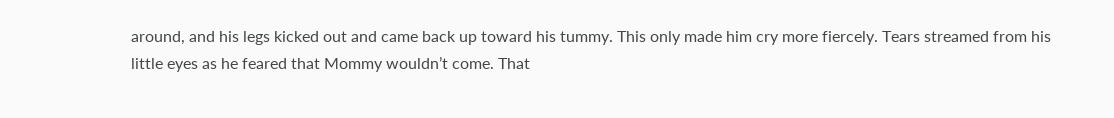around, and his legs kicked out and came back up toward his tummy. This only made him cry more fiercely. Tears streamed from his little eyes as he feared that Mommy wouldn’t come. That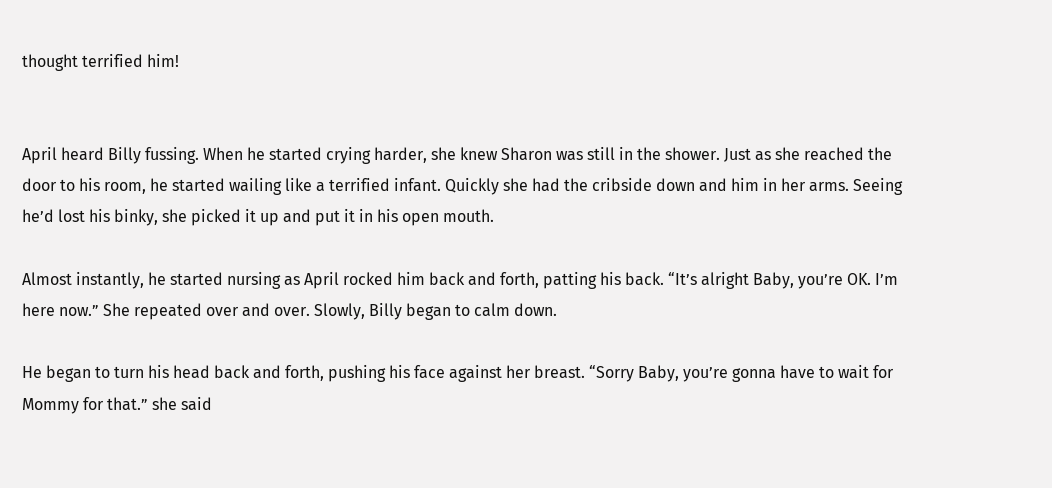thought terrified him!


April heard Billy fussing. When he started crying harder, she knew Sharon was still in the shower. Just as she reached the door to his room, he started wailing like a terrified infant. Quickly she had the cribside down and him in her arms. Seeing he’d lost his binky, she picked it up and put it in his open mouth.

Almost instantly, he started nursing as April rocked him back and forth, patting his back. “It’s alright Baby, you’re OK. I’m here now.” She repeated over and over. Slowly, Billy began to calm down.

He began to turn his head back and forth, pushing his face against her breast. “Sorry Baby, you’re gonna have to wait for Mommy for that.” she said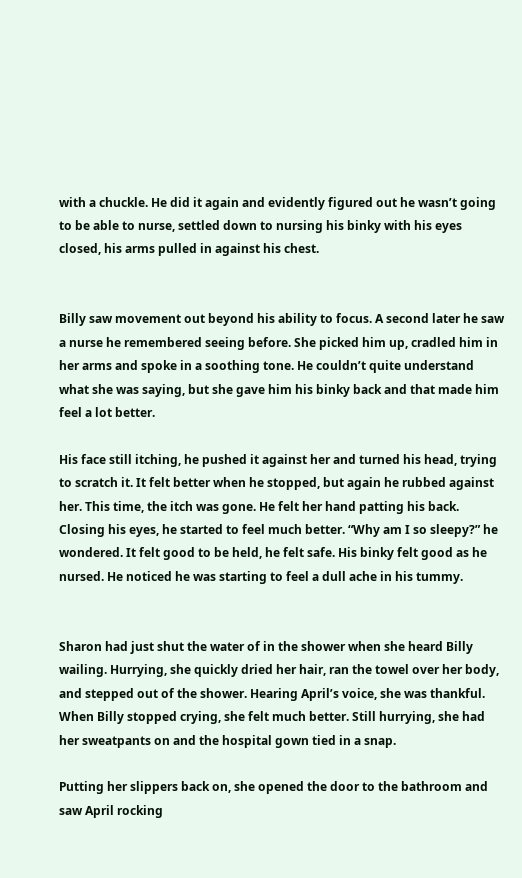with a chuckle. He did it again and evidently figured out he wasn’t going to be able to nurse, settled down to nursing his binky with his eyes closed, his arms pulled in against his chest.


Billy saw movement out beyond his ability to focus. A second later he saw a nurse he remembered seeing before. She picked him up, cradled him in her arms and spoke in a soothing tone. He couldn’t quite understand what she was saying, but she gave him his binky back and that made him feel a lot better.

His face still itching, he pushed it against her and turned his head, trying to scratch it. It felt better when he stopped, but again he rubbed against her. This time, the itch was gone. He felt her hand patting his back. Closing his eyes, he started to feel much better. “Why am I so sleepy?” he wondered. It felt good to be held, he felt safe. His binky felt good as he nursed. He noticed he was starting to feel a dull ache in his tummy.


Sharon had just shut the water of in the shower when she heard Billy wailing. Hurrying, she quickly dried her hair, ran the towel over her body, and stepped out of the shower. Hearing April’s voice, she was thankful. When Billy stopped crying, she felt much better. Still hurrying, she had her sweatpants on and the hospital gown tied in a snap.

Putting her slippers back on, she opened the door to the bathroom and saw April rocking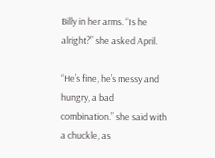Billy in her arms. “Is he alright?” she asked April.

“He’s fine, he’s messy and hungry, a bad combination.” she said with a chuckle, as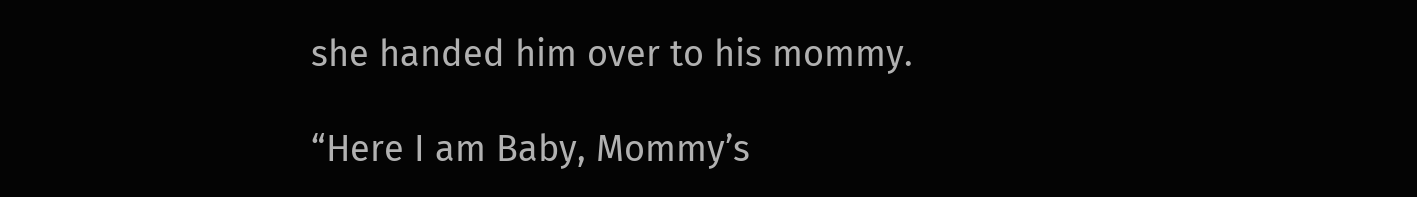she handed him over to his mommy.

“Here I am Baby, Mommy’s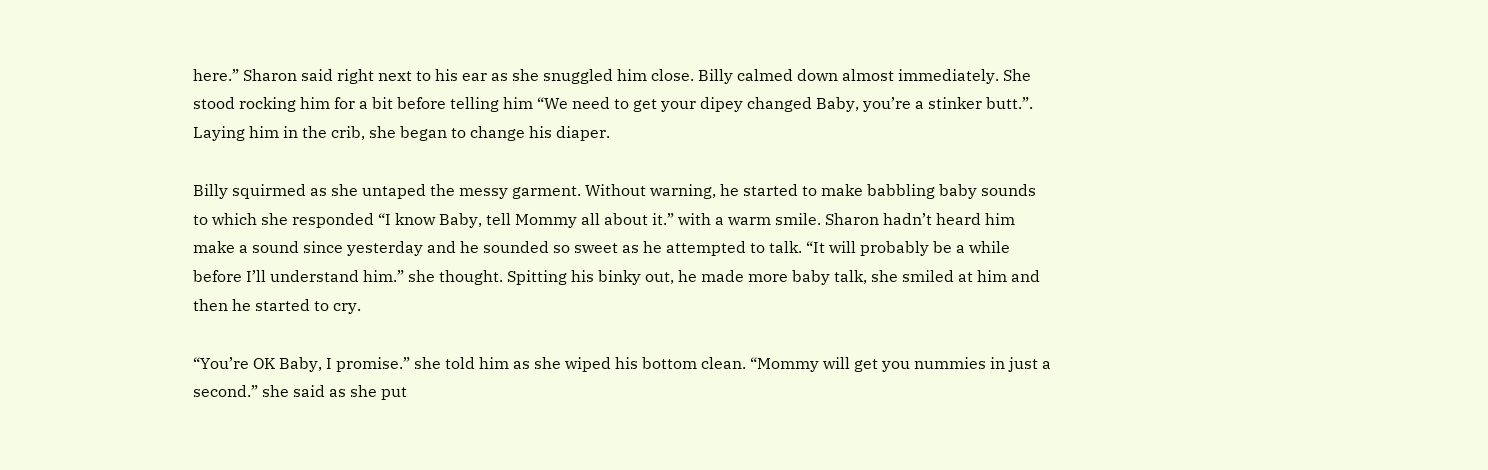here.” Sharon said right next to his ear as she snuggled him close. Billy calmed down almost immediately. She stood rocking him for a bit before telling him “We need to get your dipey changed Baby, you’re a stinker butt.”. Laying him in the crib, she began to change his diaper.

Billy squirmed as she untaped the messy garment. Without warning, he started to make babbling baby sounds to which she responded “I know Baby, tell Mommy all about it.” with a warm smile. Sharon hadn’t heard him make a sound since yesterday and he sounded so sweet as he attempted to talk. “It will probably be a while before I’ll understand him.” she thought. Spitting his binky out, he made more baby talk, she smiled at him and then he started to cry.

“You’re OK Baby, I promise.” she told him as she wiped his bottom clean. “Mommy will get you nummies in just a second.” she said as she put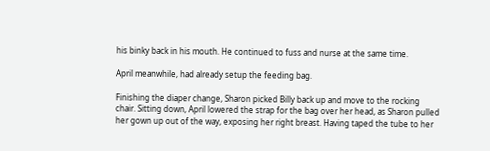his binky back in his mouth. He continued to fuss and nurse at the same time.

April meanwhile, had already setup the feeding bag.

Finishing the diaper change, Sharon picked Billy back up and move to the rocking chair. Sitting down, April lowered the strap for the bag over her head, as Sharon pulled her gown up out of the way, exposing her right breast. Having taped the tube to her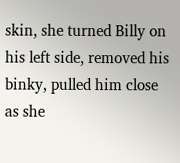skin, she turned Billy on his left side, removed his binky, pulled him close as she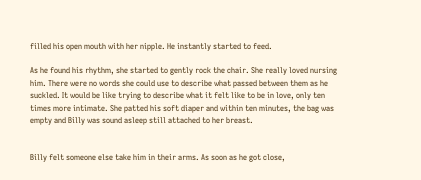filled his open mouth with her nipple. He instantly started to feed.

As he found his rhythm, she started to gently rock the chair. She really loved nursing him. There were no words she could use to describe what passed between them as he suckled. It would be like trying to describe what it felt like to be in love, only ten times more intimate. She patted his soft diaper and within ten minutes, the bag was empty and Billy was sound asleep still attached to her breast.


Billy felt someone else take him in their arms. As soon as he got close,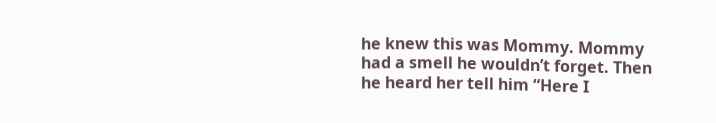he knew this was Mommy. Mommy had a smell he wouldn’t forget. Then he heard her tell him “Here I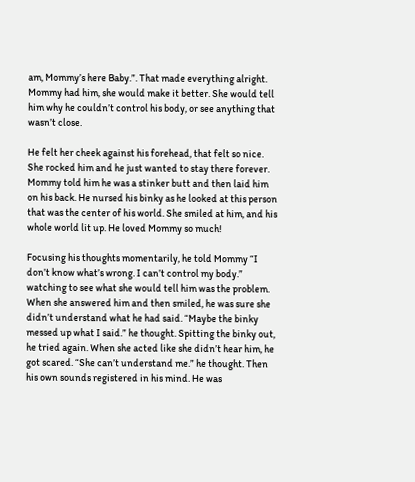am, Mommy’s here Baby.”. That made everything alright. Mommy had him, she would make it better. She would tell him why he couldn’t control his body, or see anything that wasn’t close.

He felt her cheek against his forehead, that felt so nice. She rocked him and he just wanted to stay there forever. Mommy told him he was a stinker butt and then laid him on his back. He nursed his binky as he looked at this person that was the center of his world. She smiled at him, and his whole world lit up. He loved Mommy so much!

Focusing his thoughts momentarily, he told Mommy “I don’t know what’s wrong. I can’t control my body.” watching to see what she would tell him was the problem. When she answered him and then smiled, he was sure she didn’t understand what he had said. “Maybe the binky messed up what I said.” he thought. Spitting the binky out, he tried again. When she acted like she didn’t hear him, he got scared. “She can’t understand me.” he thought. Then his own sounds registered in his mind. He was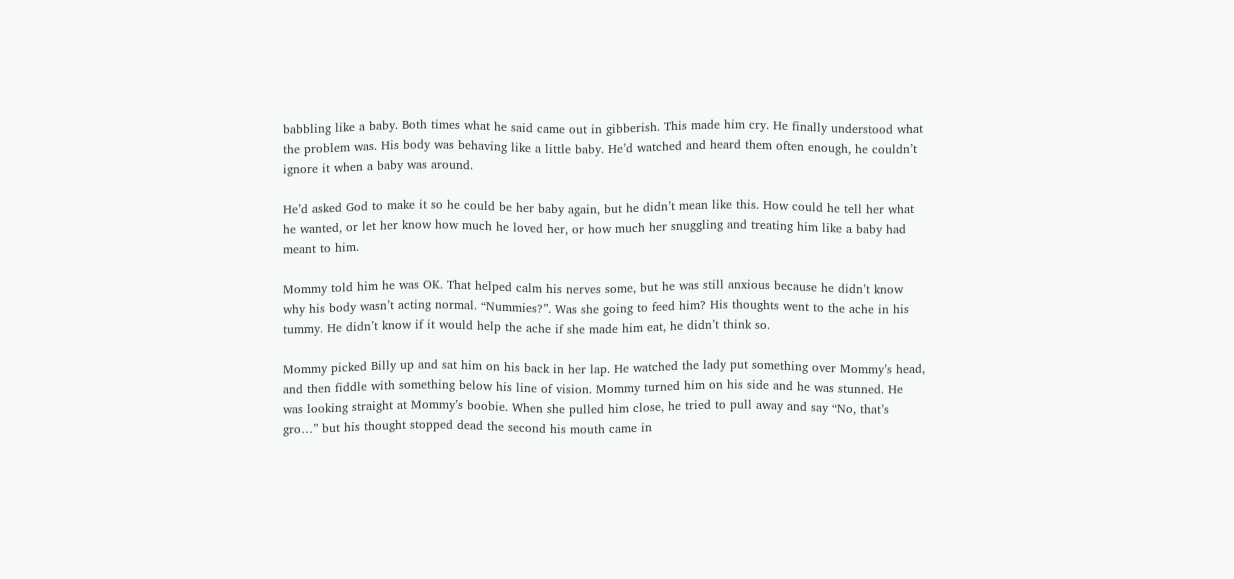babbling like a baby. Both times what he said came out in gibberish. This made him cry. He finally understood what the problem was. His body was behaving like a little baby. He’d watched and heard them often enough, he couldn’t ignore it when a baby was around.

He’d asked God to make it so he could be her baby again, but he didn’t mean like this. How could he tell her what he wanted, or let her know how much he loved her, or how much her snuggling and treating him like a baby had meant to him.

Mommy told him he was OK. That helped calm his nerves some, but he was still anxious because he didn’t know why his body wasn’t acting normal. “Nummies?”. Was she going to feed him? His thoughts went to the ache in his tummy. He didn’t know if it would help the ache if she made him eat, he didn’t think so.

Mommy picked Billy up and sat him on his back in her lap. He watched the lady put something over Mommy’s head, and then fiddle with something below his line of vision. Mommy turned him on his side and he was stunned. He was looking straight at Mommy’s boobie. When she pulled him close, he tried to pull away and say “No, that’s gro…” but his thought stopped dead the second his mouth came in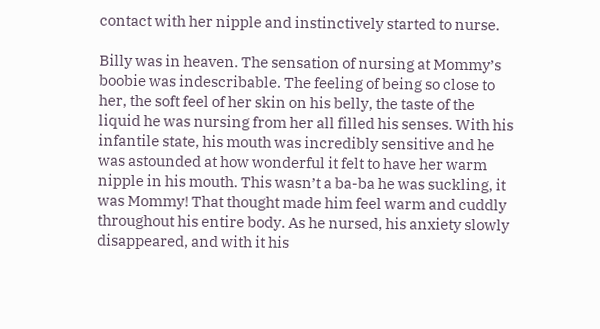contact with her nipple and instinctively started to nurse.

Billy was in heaven. The sensation of nursing at Mommy’s boobie was indescribable. The feeling of being so close to her, the soft feel of her skin on his belly, the taste of the liquid he was nursing from her all filled his senses. With his infantile state, his mouth was incredibly sensitive and he was astounded at how wonderful it felt to have her warm nipple in his mouth. This wasn’t a ba-ba he was suckling, it was Mommy! That thought made him feel warm and cuddly throughout his entire body. As he nursed, his anxiety slowly disappeared, and with it his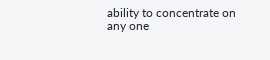ability to concentrate on any one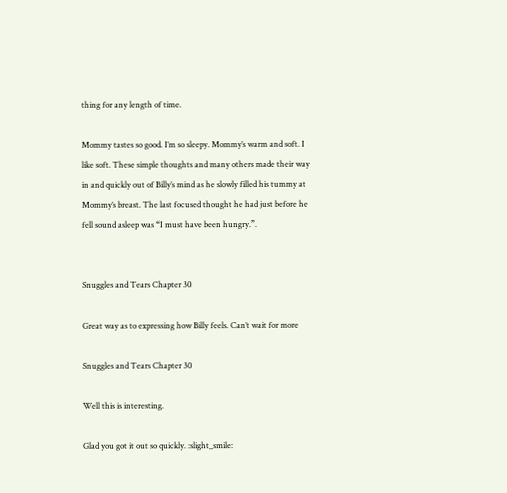thing for any length of time.

Mommy tastes so good. I’m so sleepy. Mommy’s warm and soft. I like soft. These simple thoughts and many others made their way in and quickly out of Billy’s mind as he slowly filled his tummy at Mommy’s breast. The last focused thought he had just before he fell sound asleep was “I must have been hungry.”.


Snuggles and Tears Chapter 30

Great way as to expressing how Billy feels. Can’t wait for more

Snuggles and Tears Chapter 30

Well this is interesting.

Glad you got it out so quickly. :slight_smile: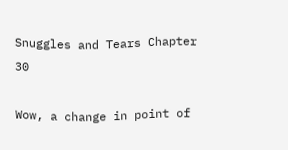Snuggles and Tears Chapter 30

Wow, a change in point of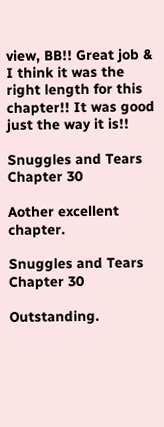view, BB!! Great job & I think it was the right length for this chapter!! It was good just the way it is!!

Snuggles and Tears Chapter 30

Aother excellent chapter.

Snuggles and Tears Chapter 30

Outstanding.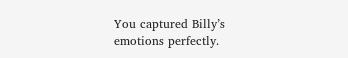You captured Billy’s emotions perfectly.